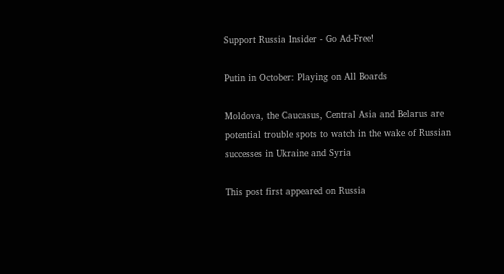Support Russia Insider - Go Ad-Free!

Putin in October: Playing on All Boards

Moldova, the Caucasus, Central Asia and Belarus are potential trouble spots to watch in the wake of Russian successes in Ukraine and Syria

This post first appeared on Russia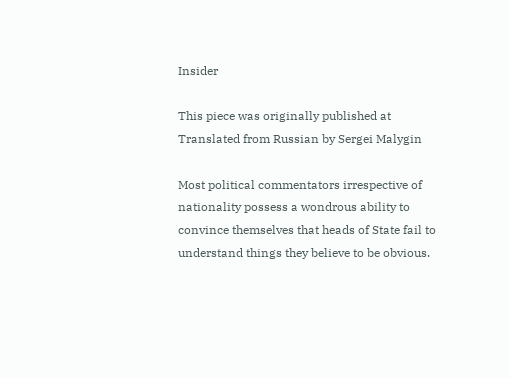Insider

This piece was originally published at Translated from Russian by Sergei Malygin

Most political commentators irrespective of nationality possess a wondrous ability to convince themselves that heads of State fail to understand things they believe to be obvious.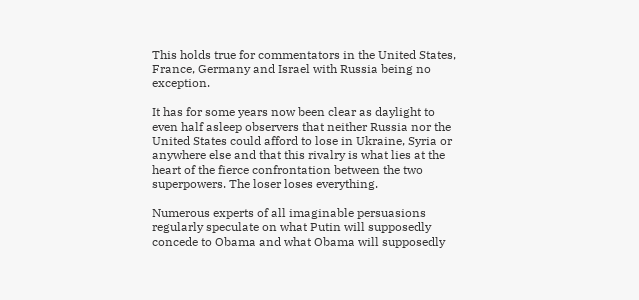This holds true for commentators in the United States, France, Germany and Israel with Russia being no exception.

It has for some years now been clear as daylight to even half asleep observers that neither Russia nor the United States could afford to lose in Ukraine, Syria or anywhere else and that this rivalry is what lies at the heart of the fierce confrontation between the two superpowers. The loser loses everything.

Numerous experts of all imaginable persuasions regularly speculate on what Putin will supposedly concede to Obama and what Obama will supposedly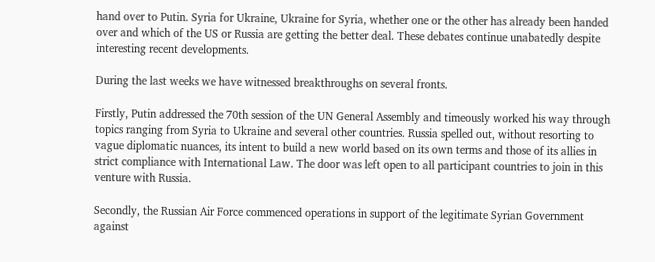hand over to Putin. Syria for Ukraine, Ukraine for Syria, whether one or the other has already been handed over and which of the US or Russia are getting the better deal. These debates continue unabatedly despite interesting recent developments.

During the last weeks we have witnessed breakthroughs on several fronts.

Firstly, Putin addressed the 70th session of the UN General Assembly and timeously worked his way through topics ranging from Syria to Ukraine and several other countries. Russia spelled out, without resorting to vague diplomatic nuances, its intent to build a new world based on its own terms and those of its allies in strict compliance with International Law. The door was left open to all participant countries to join in this venture with Russia.

Secondly, the Russian Air Force commenced operations in support of the legitimate Syrian Government against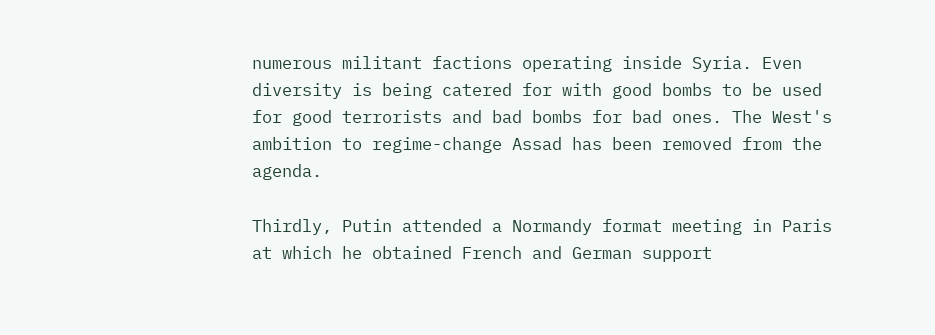numerous militant factions operating inside Syria. Even diversity is being catered for with good bombs to be used for good terrorists and bad bombs for bad ones. The West's ambition to regime-change Assad has been removed from the agenda.

Thirdly, Putin attended a Normandy format meeting in Paris at which he obtained French and German support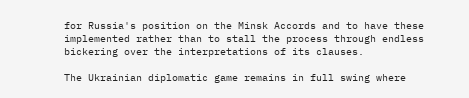for Russia's position on the Minsk Accords and to have these implemented rather than to stall the process through endless bickering over the interpretations of its clauses.

The Ukrainian diplomatic game remains in full swing where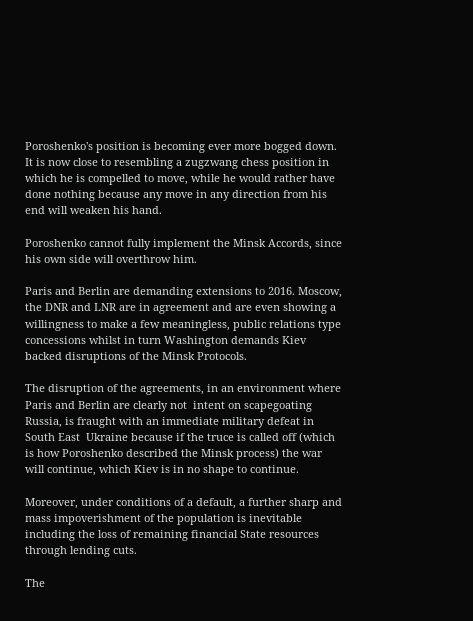Poroshenko's position is becoming ever more bogged down. It is now close to resembling a zugzwang chess position in which he is compelled to move, while he would rather have done nothing because any move in any direction from his end will weaken his hand.

Poroshenko cannot fully implement the Minsk Accords, since his own side will overthrow him.

Paris and Berlin are demanding extensions to 2016. Moscow, the DNR and LNR are in agreement and are even showing a willingness to make a few meaningless, public relations type concessions whilst in turn Washington demands Kiev backed disruptions of the Minsk Protocols.

The disruption of the agreements, in an environment where Paris and Berlin are clearly not  intent on scapegoating Russia, is fraught with an immediate military defeat in South East  Ukraine because if the truce is called off (which is how Poroshenko described the Minsk process) the war will continue, which Kiev is in no shape to continue.

Moreover, under conditions of a default, a further sharp and mass impoverishment of the population is inevitable including the loss of remaining financial State resources through lending cuts.

The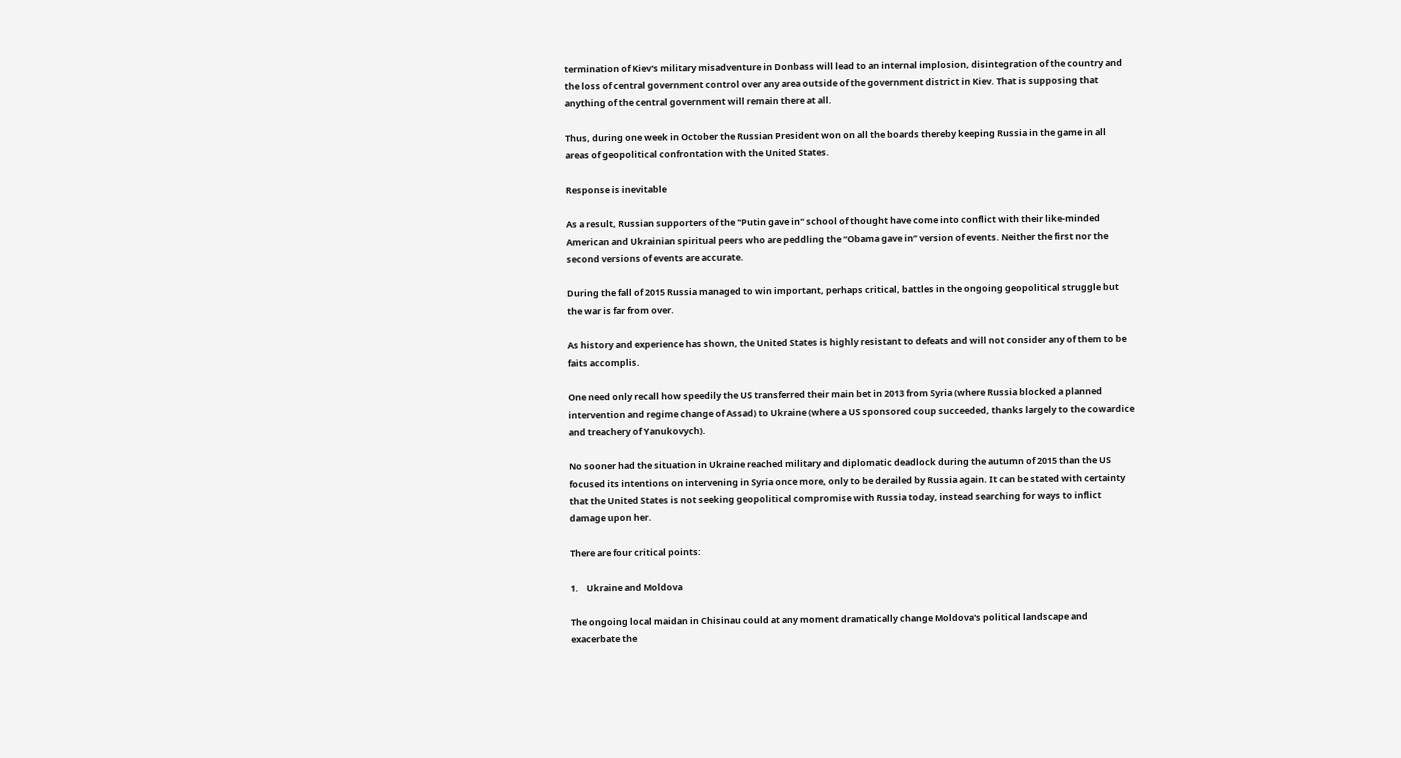termination of Kiev's military misadventure in Donbass will lead to an internal implosion, disintegration of the country and the loss of central government control over any area outside of the government district in Kiev. That is supposing that anything of the central government will remain there at all.

Thus, during one week in October the Russian President won on all the boards thereby keeping Russia in the game in all areas of geopolitical confrontation with the United States.

Response is inevitable

As a result, Russian supporters of the "Putin gave in" school of thought have come into conflict with their like-minded American and Ukrainian spiritual peers who are peddling the “Obama gave in” version of events. Neither the first nor the second versions of events are accurate.

During the fall of 2015 Russia managed to win important, perhaps critical, battles in the ongoing geopolitical struggle but the war is far from over.

As history and experience has shown, the United States is highly resistant to defeats and will not consider any of them to be faits accomplis.

One need only recall how speedily the US transferred their main bet in 2013 from Syria (where Russia blocked a planned intervention and regime change of Assad) to Ukraine (where a US sponsored coup succeeded, thanks largely to the cowardice and treachery of Yanukovych).

No sooner had the situation in Ukraine reached military and diplomatic deadlock during the autumn of 2015 than the US focused its intentions on intervening in Syria once more, only to be derailed by Russia again. It can be stated with certainty that the United States is not seeking geopolitical compromise with Russia today, instead searching for ways to inflict damage upon her.

There are four critical points:

1.    Ukraine and Moldova

The ongoing local maidan in Chisinau could at any moment dramatically change Moldova's political landscape and exacerbate the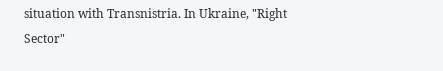situation with Transnistria. In Ukraine, "Right Sector"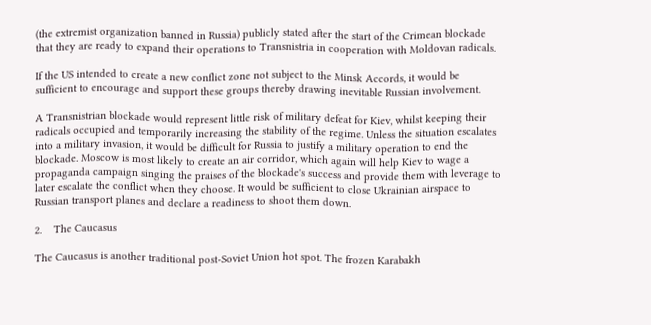(the extremist organization banned in Russia) publicly stated after the start of the Crimean blockade that they are ready to expand their operations to Transnistria in cooperation with Moldovan radicals.

If the US intended to create a new conflict zone not subject to the Minsk Accords, it would be sufficient to encourage and support these groups thereby drawing inevitable Russian involvement.

A Transnistrian blockade would represent little risk of military defeat for Kiev, whilst keeping their radicals occupied and temporarily increasing the stability of the regime. Unless the situation escalates into a military invasion, it would be difficult for Russia to justify a military operation to end the blockade. Moscow is most likely to create an air corridor, which again will help Kiev to wage a propaganda campaign singing the praises of the blockade's success and provide them with leverage to later escalate the conflict when they choose. It would be sufficient to close Ukrainian airspace to Russian transport planes and declare a readiness to shoot them down.

2.    The Caucasus

The Caucasus is another traditional post-Soviet Union hot spot. The frozen Karabakh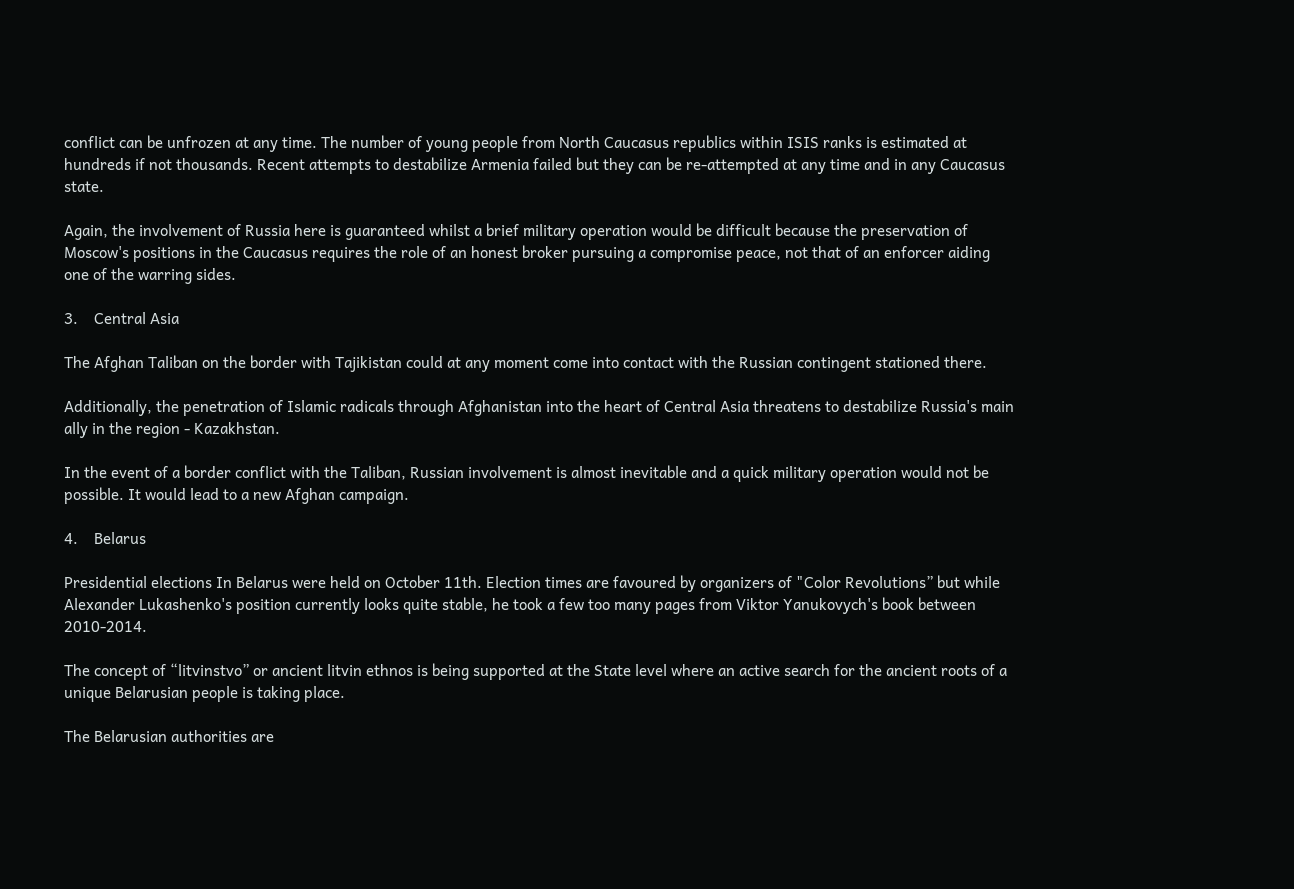conflict can be unfrozen at any time. The number of young people from North Caucasus republics within ISIS ranks is estimated at hundreds if not thousands. Recent attempts to destabilize Armenia failed but they can be re-attempted at any time and in any Caucasus state.

Again, the involvement of Russia here is guaranteed whilst a brief military operation would be difficult because the preservation of Moscow's positions in the Caucasus requires the role of an honest broker pursuing a compromise peace, not that of an enforcer aiding one of the warring sides.

3.    Central Asia

The Afghan Taliban on the border with Tajikistan could at any moment come into contact with the Russian contingent stationed there.

Additionally, the penetration of Islamic radicals through Afghanistan into the heart of Central Asia threatens to destabilize Russia's main ally in the region - Kazakhstan.

In the event of a border conflict with the Taliban, Russian involvement is almost inevitable and a quick military operation would not be possible. It would lead to a new Afghan campaign.

4.    Belarus

Presidential elections In Belarus were held on October 11th. Election times are favoured by organizers of "Color Revolutions” but while Alexander Lukashenko's position currently looks quite stable, he took a few too many pages from Viktor Yanukovych's book between 2010-2014.

The concept of “litvinstvo” or ancient litvin ethnos is being supported at the State level where an active search for the ancient roots of a unique Belarusian people is taking place.

The Belarusian authorities are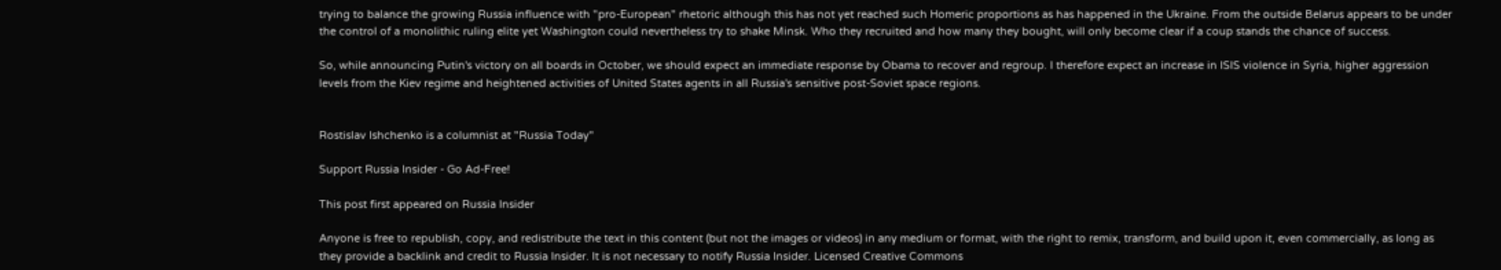trying to balance the growing Russia influence with "pro-European" rhetoric although this has not yet reached such Homeric proportions as has happened in the Ukraine. From the outside Belarus appears to be under the control of a monolithic ruling elite yet Washington could nevertheless try to shake Minsk. Who they recruited and how many they bought, will only become clear if a coup stands the chance of success.

So, while announcing Putin's victory on all boards in October, we should expect an immediate response by Obama to recover and regroup. I therefore expect an increase in ISIS violence in Syria, higher aggression levels from the Kiev regime and heightened activities of United States agents in all Russia's sensitive post-Soviet space regions.


Rostislav Ishchenko is a columnist at "Russia Today"

Support Russia Insider - Go Ad-Free!

This post first appeared on Russia Insider

Anyone is free to republish, copy, and redistribute the text in this content (but not the images or videos) in any medium or format, with the right to remix, transform, and build upon it, even commercially, as long as they provide a backlink and credit to Russia Insider. It is not necessary to notify Russia Insider. Licensed Creative Commons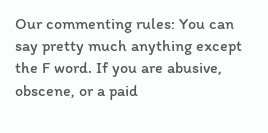Our commenting rules: You can say pretty much anything except the F word. If you are abusive, obscene, or a paid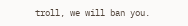troll, we will ban you.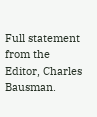Full statement from the Editor, Charles Bausman.